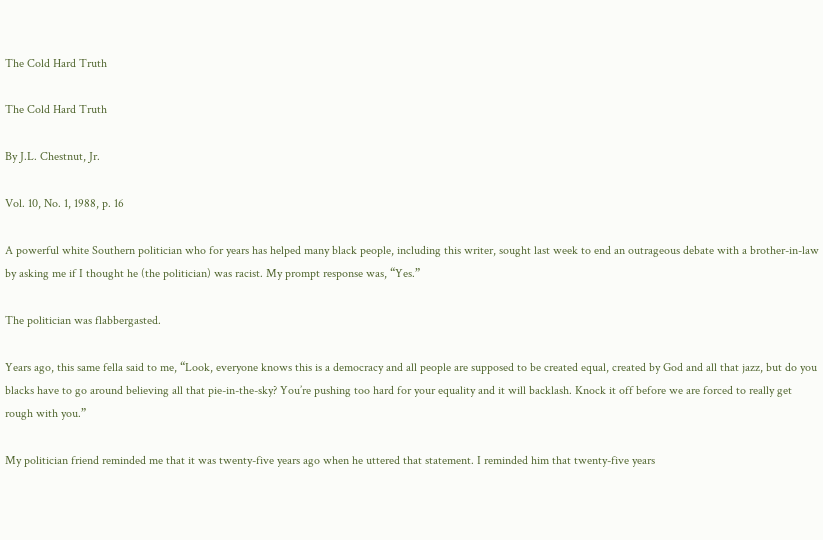The Cold Hard Truth

The Cold Hard Truth

By J.L. Chestnut, Jr.

Vol. 10, No. 1, 1988, p. 16

A powerful white Southern politician who for years has helped many black people, including this writer, sought last week to end an outrageous debate with a brother-in-law by asking me if I thought he (the politician) was racist. My prompt response was, “Yes.”

The politician was flabbergasted.

Years ago, this same fella said to me, “Look, everyone knows this is a democracy and all people are supposed to be created equal, created by God and all that jazz, but do you blacks have to go around believing all that pie-in-the-sky? You’re pushing too hard for your equality and it will backlash. Knock it off before we are forced to really get rough with you.”

My politician friend reminded me that it was twenty-five years ago when he uttered that statement. I reminded him that twenty-five years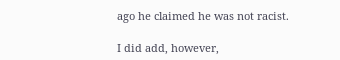ago he claimed he was not racist.

I did add, however,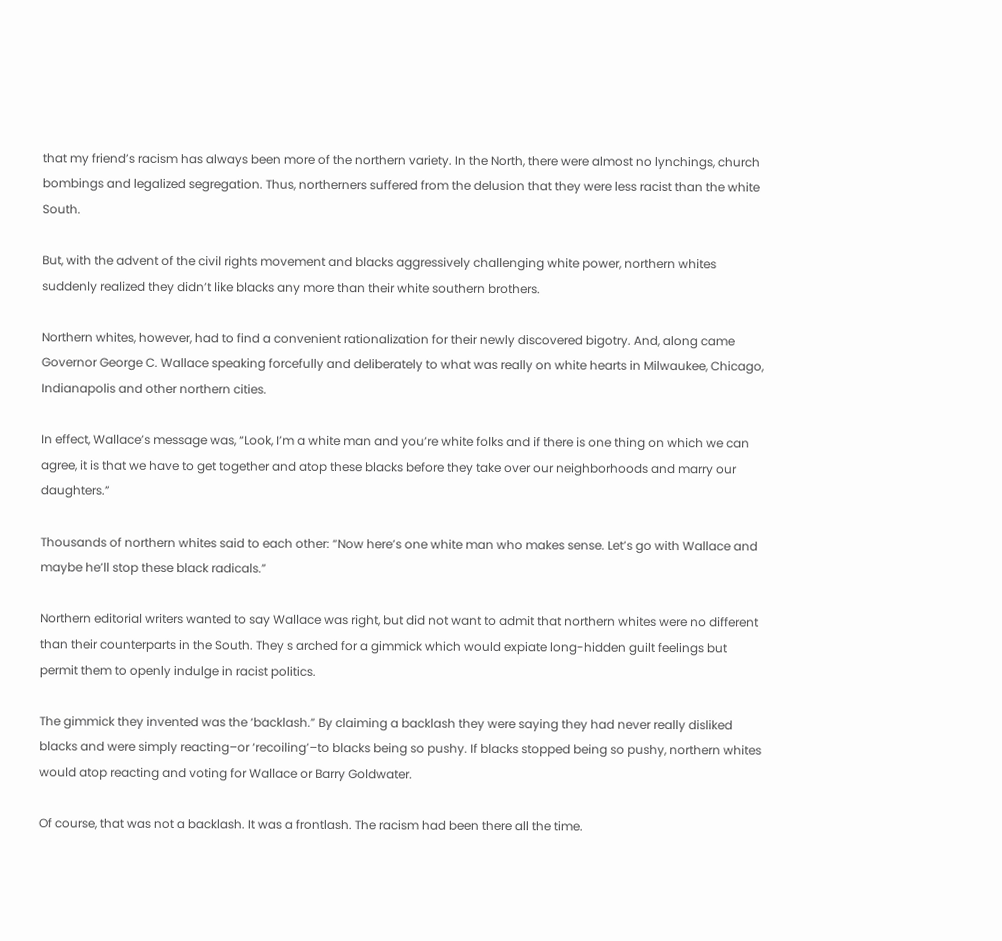that my friend’s racism has always been more of the northern variety. In the North, there were almost no lynchings, church bombings and legalized segregation. Thus, northerners suffered from the delusion that they were less racist than the white South.

But, with the advent of the civil rights movement and blacks aggressively challenging white power, northern whites suddenly realized they didn’t like blacks any more than their white southern brothers.

Northern whites, however, had to find a convenient rationalization for their newly discovered bigotry. And, along came Governor George C. Wallace speaking forcefully and deliberately to what was really on white hearts in Milwaukee, Chicago, Indianapolis and other northern cities.

In effect, Wallace’s message was, “Look, I’m a white man and you’re white folks and if there is one thing on which we can agree, it is that we have to get together and atop these blacks before they take over our neighborhoods and marry our daughters.”

Thousands of northern whites said to each other: “Now here’s one white man who makes sense. Let’s go with Wallace and maybe he’ll stop these black radicals.”

Northern editorial writers wanted to say Wallace was right, but did not want to admit that northern whites were no different than their counterparts in the South. They s arched for a gimmick which would expiate long-hidden guilt feelings but permit them to openly indulge in racist politics.

The gimmick they invented was the ‘backlash.” By claiming a backlash they were saying they had never really disliked blacks and were simply reacting–or ‘recoiling’–to blacks being so pushy. If blacks stopped being so pushy, northern whites would atop reacting and voting for Wallace or Barry Goldwater.

Of course, that was not a backlash. It was a frontlash. The racism had been there all the time.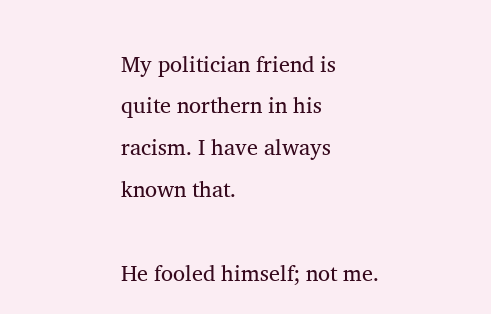My politician friend is quite northern in his racism. I have always known that.

He fooled himself; not me.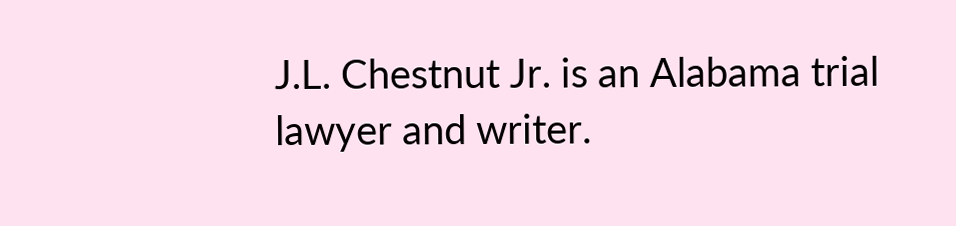J.L. Chestnut Jr. is an Alabama trial lawyer and writer.